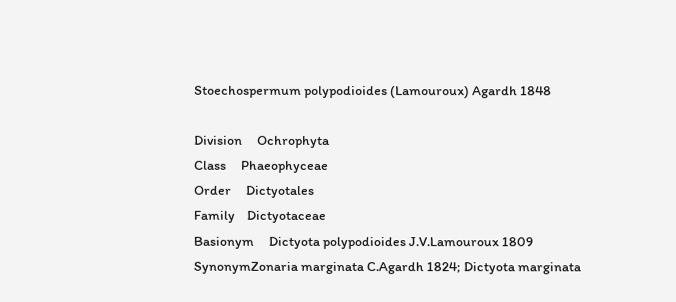Stoechospermum polypodioides (Lamouroux) Agardh 1848

Division     Ochrophyta
Class     Phaeophyceae
Order     Dictyotales
Family    Dictyotaceae
Basionym     Dictyota polypodioides J.V.Lamouroux 1809
SynonymZonaria marginata C.Agardh 1824; Dictyota marginata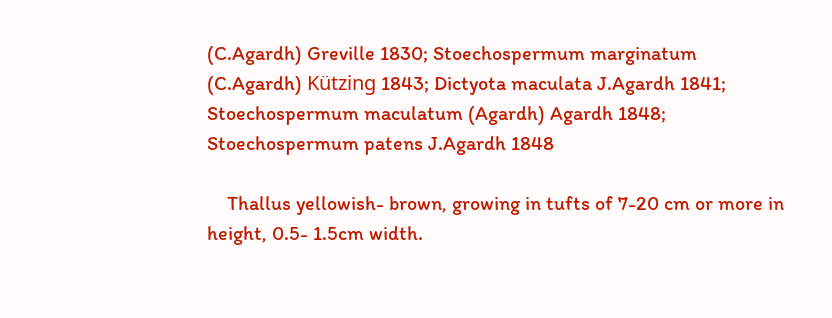(C.Agardh) Greville 1830; Stoechospermum marginatum (C.Agardh) Kützing 1843; Dictyota maculata J.Agardh 1841; Stoechospermum maculatum (Agardh) Agardh 1848; Stoechospermum patens J.Agardh 1848

    Thallus yellowish- brown, growing in tufts of 7-20 cm or more in height, 0.5- 1.5cm width.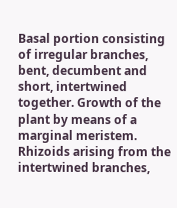Basal portion consisting of irregular branches, bent, decumbent and short, intertwined together. Growth of the plant by means of a marginal meristem. Rhizoids arising from the intertwined branches,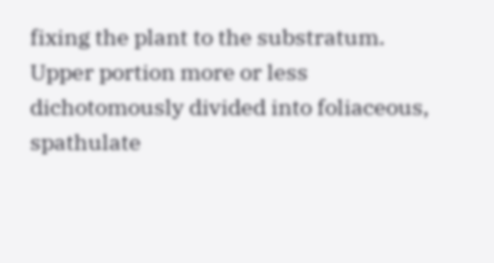fixing the plant to the substratum. Upper portion more or less dichotomously divided into foliaceous, spathulate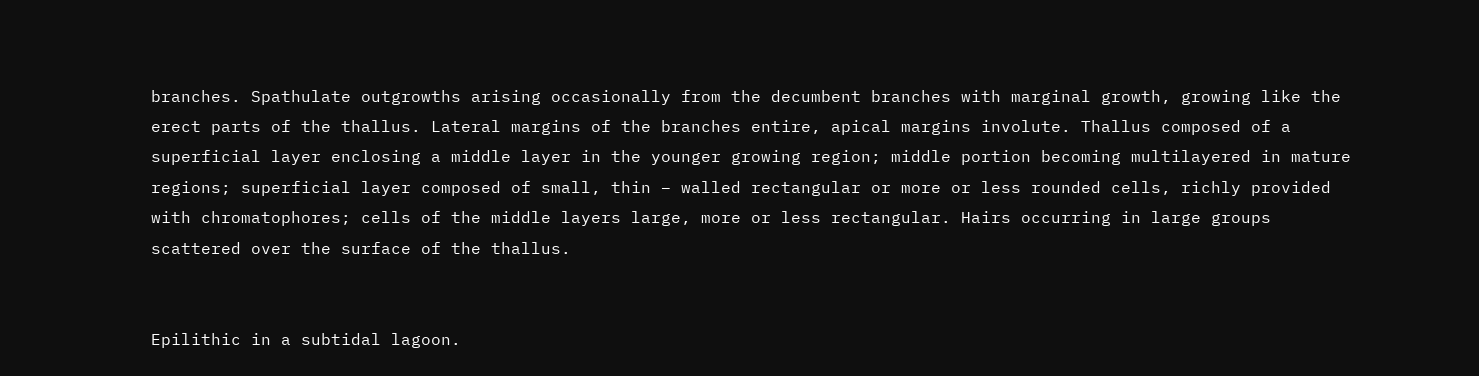branches. Spathulate outgrowths arising occasionally from the decumbent branches with marginal growth, growing like the erect parts of the thallus. Lateral margins of the branches entire, apical margins involute. Thallus composed of a superficial layer enclosing a middle layer in the younger growing region; middle portion becoming multilayered in mature regions; superficial layer composed of small, thin – walled rectangular or more or less rounded cells, richly provided with chromatophores; cells of the middle layers large, more or less rectangular. Hairs occurring in large groups scattered over the surface of the thallus.


Epilithic in a subtidal lagoon.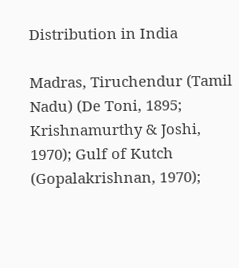Distribution in India

Madras, Tiruchendur (Tamil Nadu) (De Toni, 1895; Krishnamurthy & Joshi, 1970); Gulf of Kutch (Gopalakrishnan, 1970);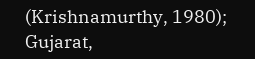(Krishnamurthy, 1980); Gujarat,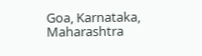Goa, Karnataka, Maharashtra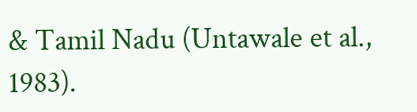& Tamil Nadu (Untawale et al., 1983).